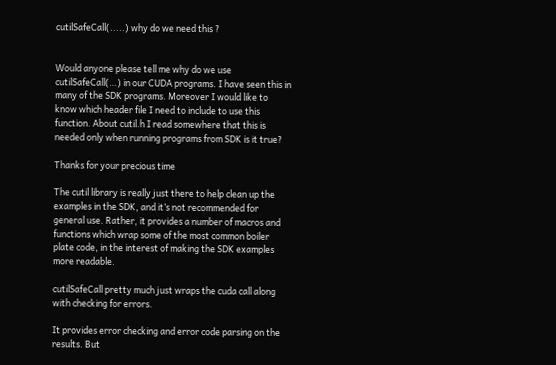cutilSafeCall(.....) why do we need this ?


Would anyone please tell me why do we use cutilSafeCall(…) in our CUDA programs. I have seen this in many of the SDK programs. Moreover I would like to know which header file I need to include to use this function. About cutil.h I read somewhere that this is needed only when running programs from SDK is it true?

Thanks for your precious time

The cutil library is really just there to help clean up the examples in the SDK, and it’s not recommended for general use. Rather, it provides a number of macros and functions which wrap some of the most common boiler plate code, in the interest of making the SDK examples more readable.

cutilSafeCall pretty much just wraps the cuda call along with checking for errors.

It provides error checking and error code parsing on the results. But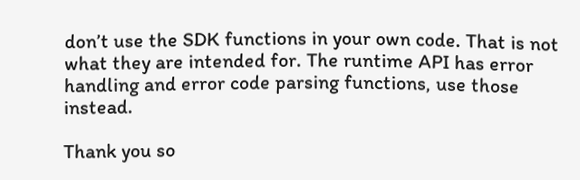don’t use the SDK functions in your own code. That is not what they are intended for. The runtime API has error handling and error code parsing functions, use those instead.

Thank you so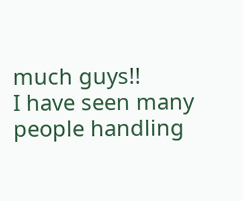much guys!!
I have seen many people handling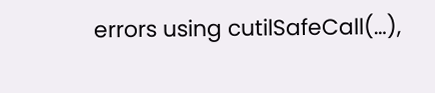errors using cutilSafeCall(…),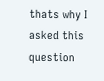thats why I asked this question